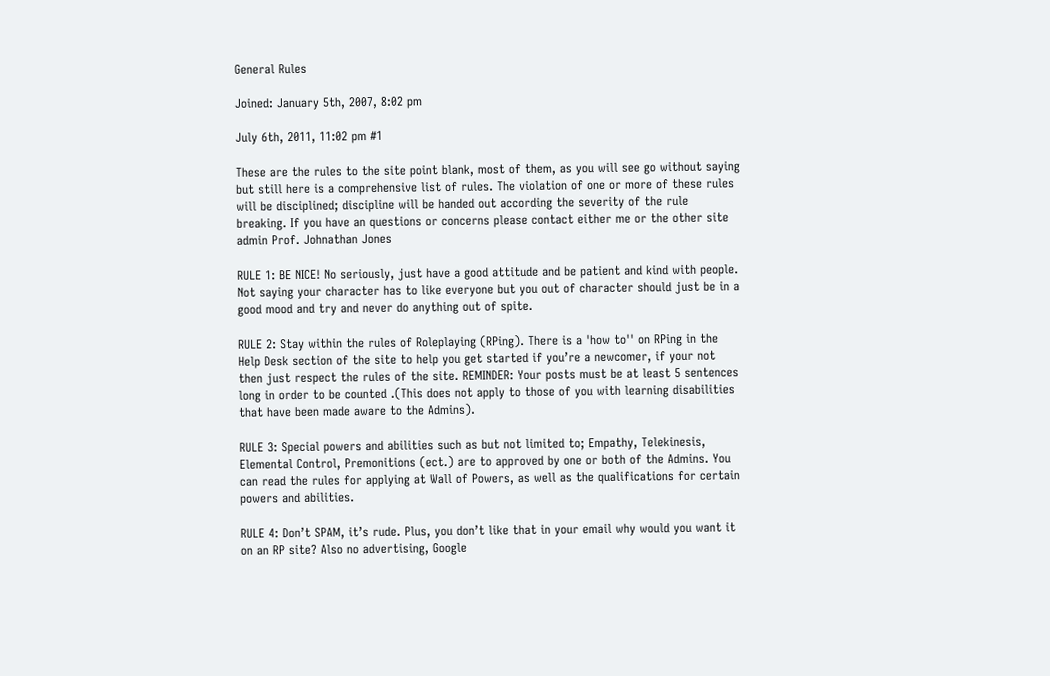General Rules

Joined: January 5th, 2007, 8:02 pm

July 6th, 2011, 11:02 pm #1

These are the rules to the site point blank, most of them, as you will see go without saying but still here is a comprehensive list of rules. The violation of one or more of these rules will be disciplined; discipline will be handed out according the severity of the rule breaking. If you have an questions or concerns please contact either me or the other site admin Prof. Johnathan Jones

RULE 1: BE NICE! No seriously, just have a good attitude and be patient and kind with people. Not saying your character has to like everyone but you out of character should just be in a good mood and try and never do anything out of spite.

RULE 2: Stay within the rules of Roleplaying (RPing). There is a 'how to'' on RPing in the Help Desk section of the site to help you get started if you’re a newcomer, if your not then just respect the rules of the site. REMINDER: Your posts must be at least 5 sentences long in order to be counted .(This does not apply to those of you with learning disabilities that have been made aware to the Admins).

RULE 3: Special powers and abilities such as but not limited to; Empathy, Telekinesis, Elemental Control, Premonitions (ect.) are to approved by one or both of the Admins. You can read the rules for applying at Wall of Powers, as well as the qualifications for certain powers and abilities.

RULE 4: Don’t SPAM, it’s rude. Plus, you don’t like that in your email why would you want it on an RP site? Also no advertising, Google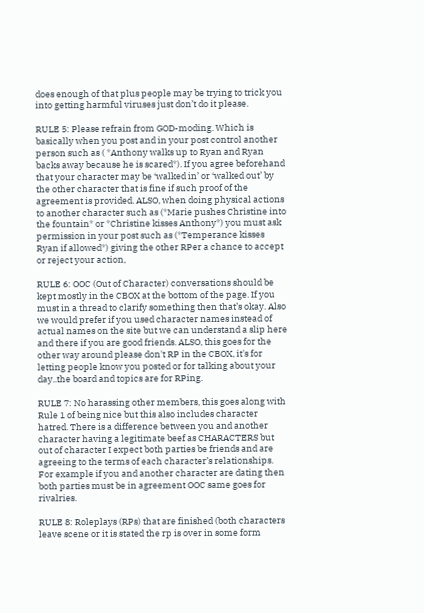does enough of that plus people may be trying to trick you into getting harmful viruses just don’t do it please.

RULE 5: Please refrain from GOD-moding. Which is basically when you post and in your post control another person such as ( *Anthony walks up to Ryan and Ryan backs away because he is scared*). If you agree beforehand that your character may be ‘walked in’ or ‘walked out’ by the other character that is fine if such proof of the agreement is provided. ALSO, when doing physical actions to another character such as (*Marie pushes Christine into the fountain* or *Christine kisses Anthony*) you must ask permission in your post such as (*Temperance kisses Ryan if allowed*) giving the other RPer a chance to accept or reject your action,

RULE 6: OOC (Out of Character) conversations should be kept mostly in the CBOX at the bottom of the page. If you must in a thread to clarify something then that’s okay. Also we would prefer if you used character names instead of actual names on the site but we can understand a slip here and there if you are good friends. ALSO, this goes for the other way around please don't RP in the CBOX, it's for letting people know you posted or for talking about your day..the board and topics are for RPing.

RULE 7: No harassing other members, this goes along with Rule 1 of being nice but this also includes character hatred. There is a difference between you and another character having a legitimate beef as CHARACTERS but out of character I expect both parties be friends and are agreeing to the terms of each character’s relationships. For example if you and another character are dating then both parties must be in agreement OOC same goes for rivalries.

RULE 8: Roleplays (RPs) that are finished (both characters leave scene or it is stated the rp is over in some form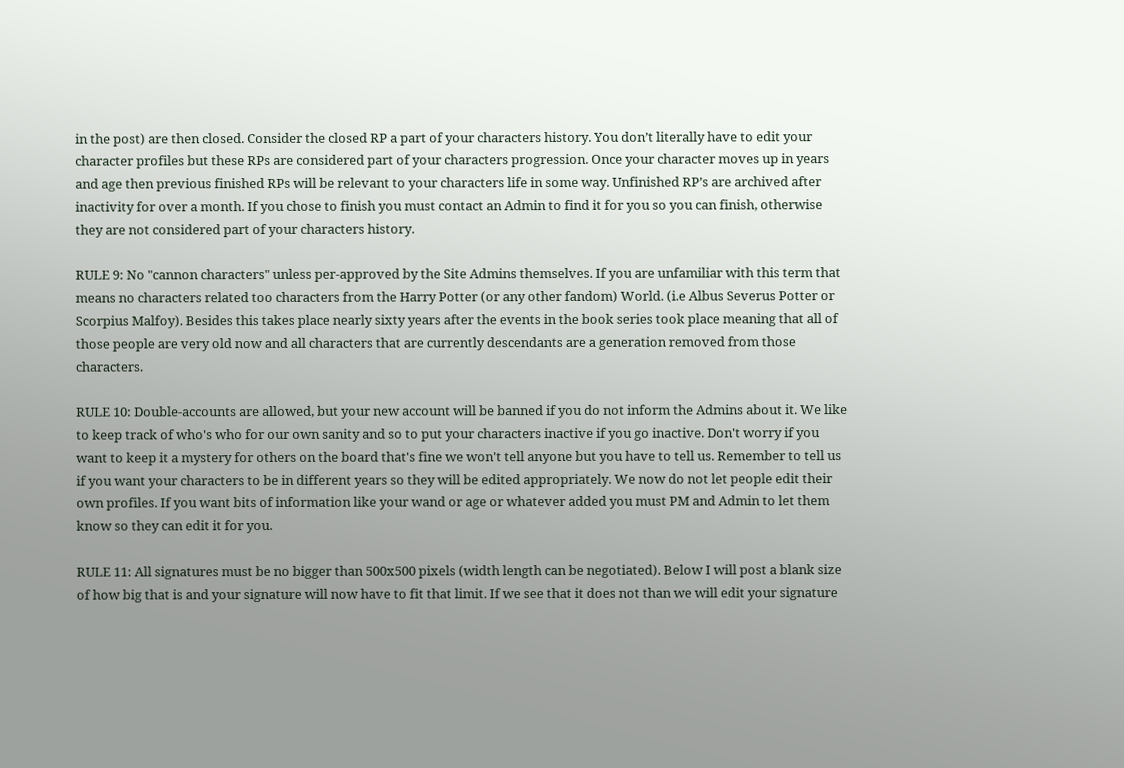in the post) are then closed. Consider the closed RP a part of your characters history. You don’t literally have to edit your character profiles but these RPs are considered part of your characters progression. Once your character moves up in years and age then previous finished RPs will be relevant to your characters life in some way. Unfinished RP’s are archived after inactivity for over a month. If you chose to finish you must contact an Admin to find it for you so you can finish, otherwise they are not considered part of your characters history.

RULE 9: No "cannon characters" unless per-approved by the Site Admins themselves. If you are unfamiliar with this term that means no characters related too characters from the Harry Potter (or any other fandom) World. (i.e Albus Severus Potter or Scorpius Malfoy). Besides this takes place nearly sixty years after the events in the book series took place meaning that all of those people are very old now and all characters that are currently descendants are a generation removed from those characters.

RULE 10: Double-accounts are allowed, but your new account will be banned if you do not inform the Admins about it. We like to keep track of who's who for our own sanity and so to put your characters inactive if you go inactive. Don't worry if you want to keep it a mystery for others on the board that's fine we won't tell anyone but you have to tell us. Remember to tell us if you want your characters to be in different years so they will be edited appropriately. We now do not let people edit their own profiles. If you want bits of information like your wand or age or whatever added you must PM and Admin to let them know so they can edit it for you.

RULE 11: All signatures must be no bigger than 500x500 pixels (width length can be negotiated). Below I will post a blank size of how big that is and your signature will now have to fit that limit. If we see that it does not than we will edit your signature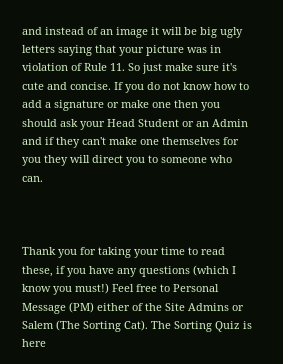and instead of an image it will be big ugly letters saying that your picture was in violation of Rule 11. So just make sure it's cute and concise. If you do not know how to add a signature or make one then you should ask your Head Student or an Admin and if they can't make one themselves for you they will direct you to someone who can.



Thank you for taking your time to read these, if you have any questions (which I know you must!) Feel free to Personal Message (PM) either of the Site Admins or Salem (The Sorting Cat). The Sorting Quiz is here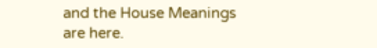and the House Meanings are here.